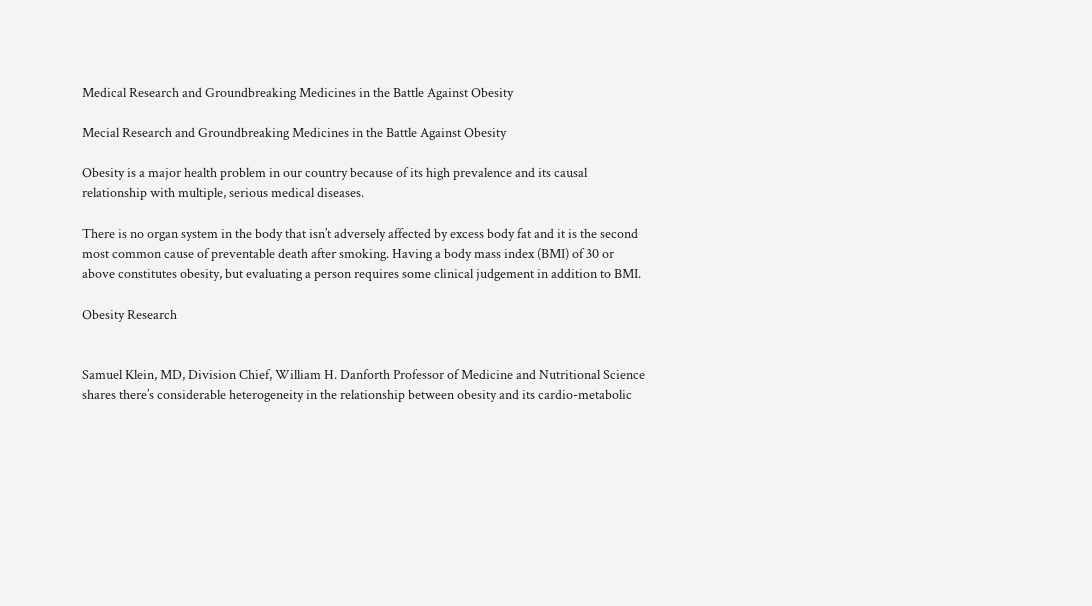Medical Research and Groundbreaking Medicines in the Battle Against Obesity

Mecial Research and Groundbreaking Medicines in the Battle Against Obesity

Obesity is a major health problem in our country because of its high prevalence and its causal relationship with multiple, serious medical diseases.

There is no organ system in the body that isn’t adversely affected by excess body fat and it is the second most common cause of preventable death after smoking. Having a body mass index (BMI) of 30 or above constitutes obesity, but evaluating a person requires some clinical judgement in addition to BMI.

Obesity Research


Samuel Klein, MD, Division Chief, William H. Danforth Professor of Medicine and Nutritional Science shares there’s considerable heterogeneity in the relationship between obesity and its cardio-metabolic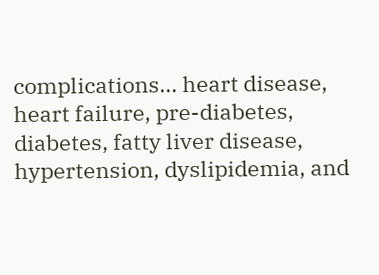complications… heart disease, heart failure, pre-diabetes, diabetes, fatty liver disease, hypertension, dyslipidemia, and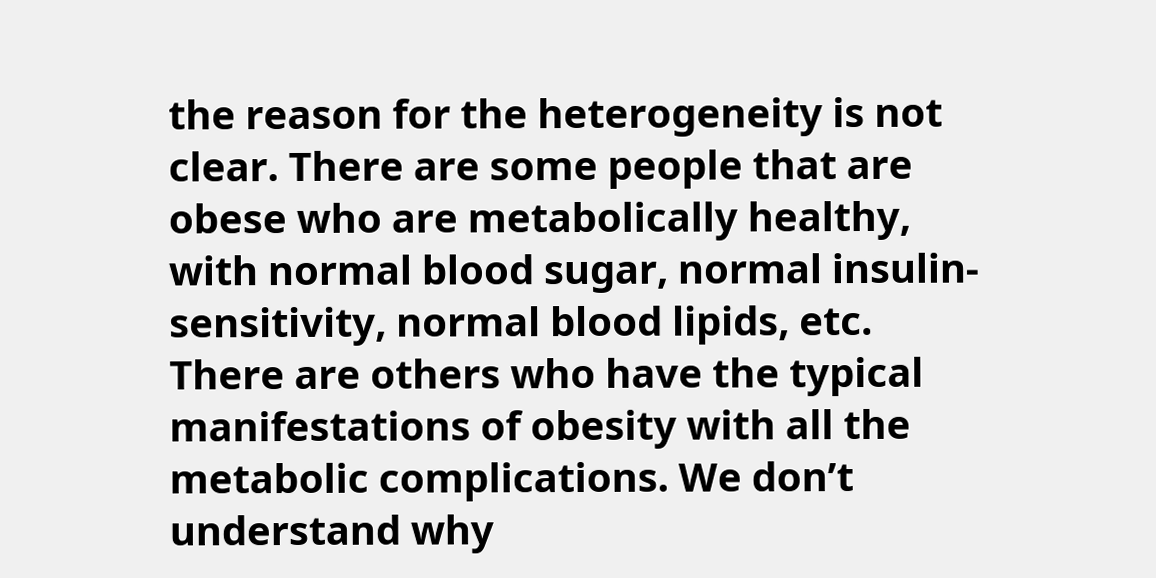the reason for the heterogeneity is not clear. There are some people that are obese who are metabolically healthy, with normal blood sugar, normal insulin-sensitivity, normal blood lipids, etc. There are others who have the typical manifestations of obesity with all the metabolic complications. We don’t understand why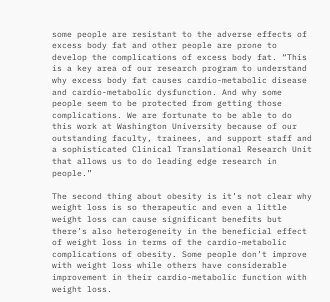some people are resistant to the adverse effects of excess body fat and other people are prone to develop the complications of excess body fat. “This is a key area of our research program to understand why excess body fat causes cardio-metabolic disease and cardio-metabolic dysfunction. And why some people seem to be protected from getting those complications. We are fortunate to be able to do this work at Washington University because of our outstanding faculty, trainees, and support staff and a sophisticated Clinical Translational Research Unit that allows us to do leading edge research in people.”

The second thing about obesity is it’s not clear why weight loss is so therapeutic and even a little weight loss can cause significant benefits but there’s also heterogeneity in the beneficial effect of weight loss in terms of the cardio-metabolic complications of obesity. Some people don’t improve with weight loss while others have considerable improvement in their cardio-metabolic function with weight loss.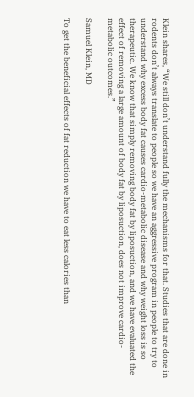Klein shares, “We still don’t understand fully the mechanisms for that. Studies that are done in rodents don’t always translate to people so we have an aggressive program in people to try to understand why excess body fat causes cardio-metabolic disease and why weight loss is so therapeutic. We know that simply removing body fat by liposuction, and we have evaluated the effect of removing a large amount of body fat by liposuction, does not improve cardio-metabolic outcomes.”

Samuel Klein, MD

To get the beneficial effects of fat reduction we have to eat less calories than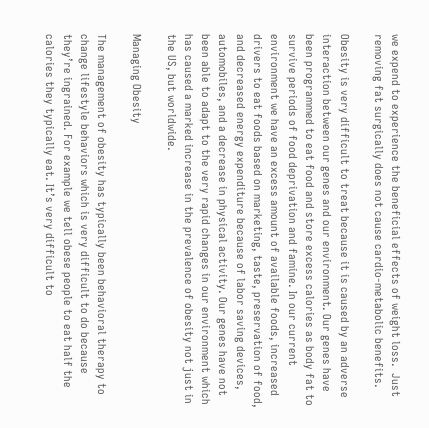we expend to experience the beneficial effects of weight loss.  Just removing fat surgically does not cause cardio-metabolic benefits.

Obesity is very difficult to treat because it is caused by an adverse interaction between our genes and our environment. Our genes have been programmed to eat food and store excess calories as body fat to survive periods of food deprivation and famine. In our current environment we have an excess amount of available foods, increased drivers to eat foods based on marketing, taste, preservation of food, and decreased energy expenditure because of labor saving devices, automobiles, and a decrease in physical activity. Our genes have not been able to adapt to the very rapid changes in our environment which has caused a marked increase in the prevalence of obesity not just in the US, but worldwide.

Managing Obesity

The management of obesity has typically been behavioral therapy to change lifestyle behaviors which is very difficult to do because they’re ingrained. For example we tell obese people to eat half the calories they typically eat. It’s very difficult to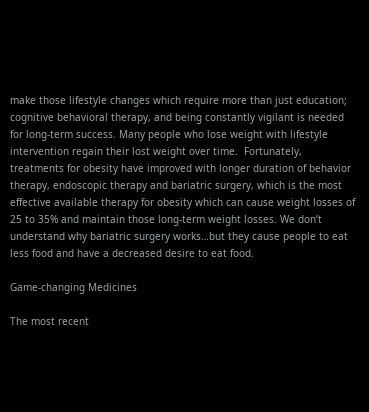make those lifestyle changes which require more than just education; cognitive behavioral therapy, and being constantly vigilant is needed for long-term success. Many people who lose weight with lifestyle intervention regain their lost weight over time.  Fortunately, treatments for obesity have improved with longer duration of behavior therapy, endoscopic therapy and bariatric surgery, which is the most effective available therapy for obesity which can cause weight losses of 25 to 35% and maintain those long-term weight losses. We don’t understand why bariatric surgery works…but they cause people to eat less food and have a decreased desire to eat food.

Game-changing Medicines

The most recent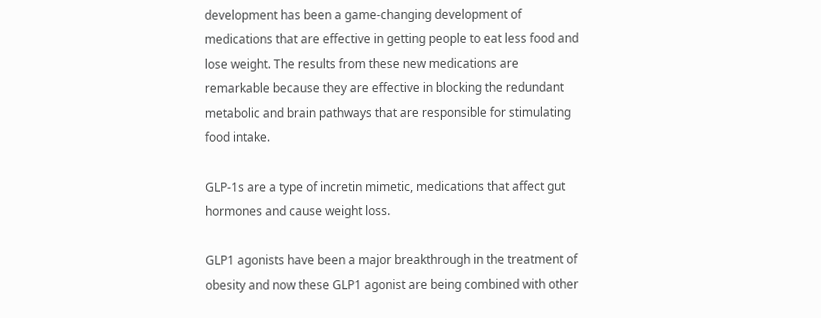development has been a game-changing development of medications that are effective in getting people to eat less food and lose weight. The results from these new medications are remarkable because they are effective in blocking the redundant metabolic and brain pathways that are responsible for stimulating food intake.

GLP-1s are a type of incretin mimetic, medications that affect gut hormones and cause weight loss.

GLP1 agonists have been a major breakthrough in the treatment of obesity and now these GLP1 agonist are being combined with other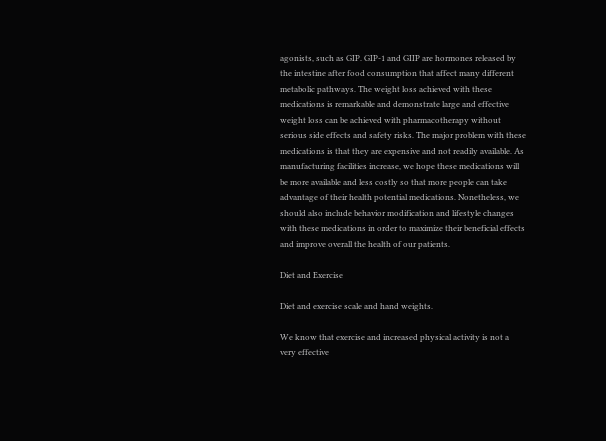agonists, such as GIP. GIP-1 and GIIP are hormones released by the intestine after food consumption that affect many different metabolic pathways. The weight loss achieved with these medications is remarkable and demonstrate large and effective weight loss can be achieved with pharmacotherapy without serious side effects and safety risks. The major problem with these medications is that they are expensive and not readily available. As manufacturing facilities increase, we hope these medications will be more available and less costly so that more people can take advantage of their health potential medications. Nonetheless, we should also include behavior modification and lifestyle changes with these medications in order to maximize their beneficial effects and improve overall the health of our patients.

Diet and Exercise

Diet and exercise scale and hand weights.

We know that exercise and increased physical activity is not a very effective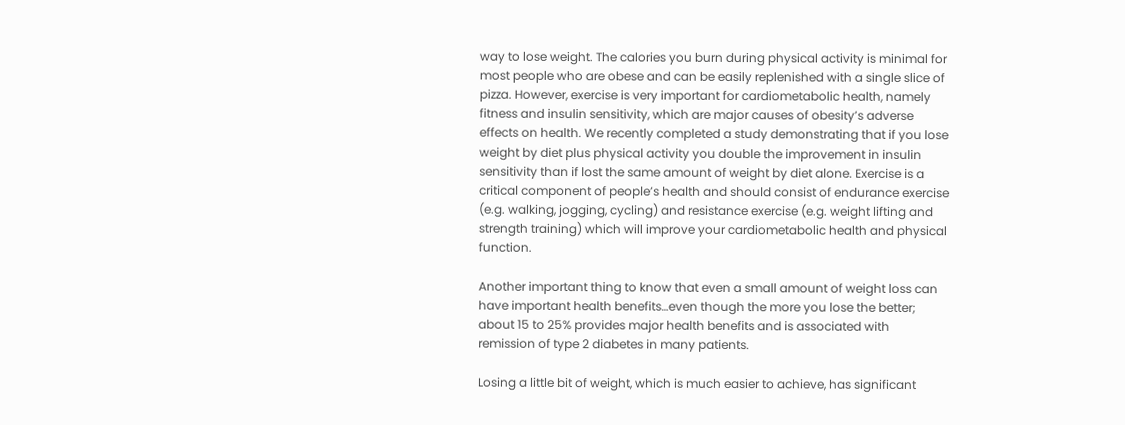way to lose weight. The calories you burn during physical activity is minimal for most people who are obese and can be easily replenished with a single slice of pizza. However, exercise is very important for cardiometabolic health, namely fitness and insulin sensitivity, which are major causes of obesity’s adverse effects on health. We recently completed a study demonstrating that if you lose weight by diet plus physical activity you double the improvement in insulin sensitivity than if lost the same amount of weight by diet alone. Exercise is a critical component of people’s health and should consist of endurance exercise (e.g. walking, jogging, cycling) and resistance exercise (e.g. weight lifting and strength training) which will improve your cardiometabolic health and physical function.

Another important thing to know that even a small amount of weight loss can have important health benefits…even though the more you lose the better; about 15 to 25% provides major health benefits and is associated with remission of type 2 diabetes in many patients.

Losing a little bit of weight, which is much easier to achieve, has significant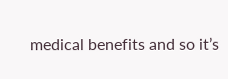medical benefits and so it’s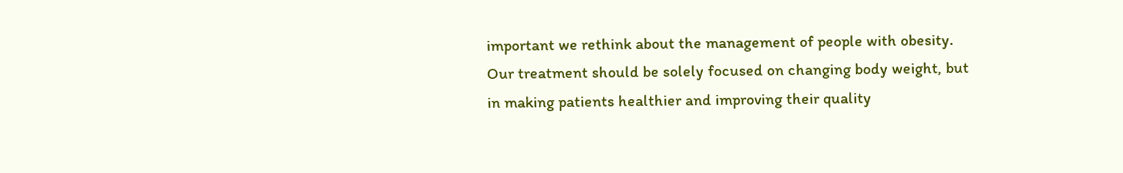important we rethink about the management of people with obesity. Our treatment should be solely focused on changing body weight, but in making patients healthier and improving their quality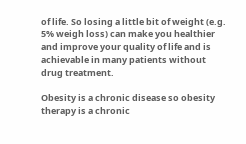of life. So losing a little bit of weight (e.g. 5% weigh loss) can make you healthier and improve your quality of life and is achievable in many patients without drug treatment.

Obesity is a chronic disease so obesity therapy is a chronic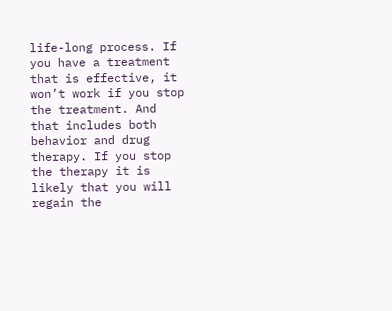life-long process. If you have a treatment that is effective, it won’t work if you stop the treatment. And that includes both behavior and drug therapy. If you stop the therapy it is likely that you will regain the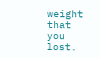weight that you lost.